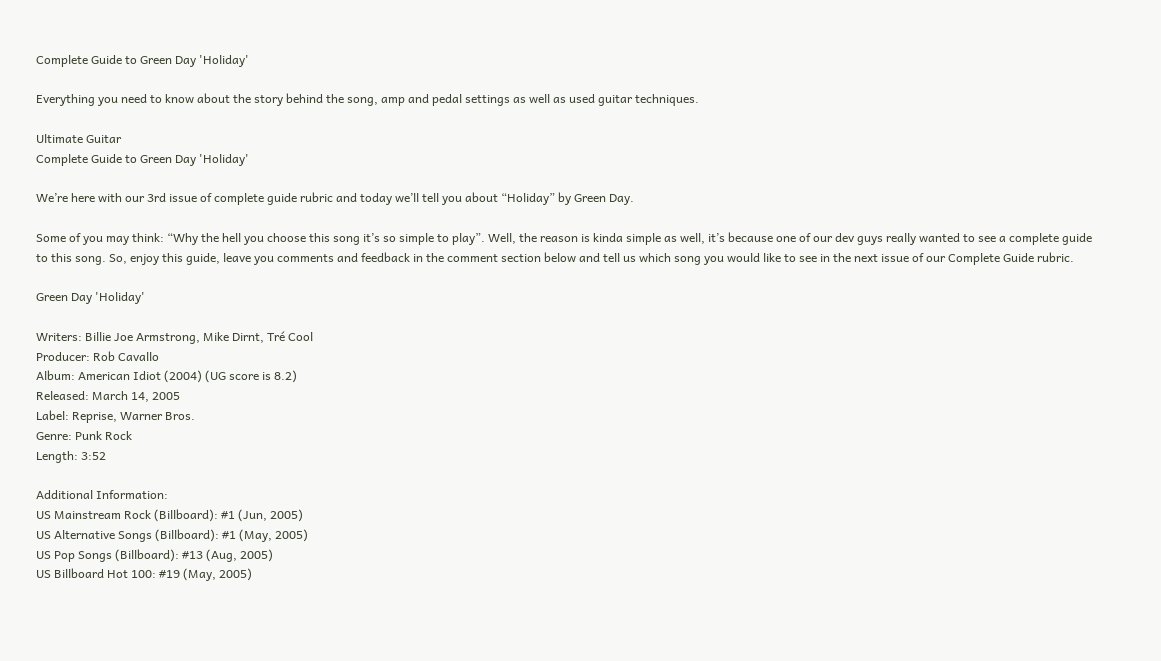Complete Guide to Green Day 'Holiday'

Everything you need to know about the story behind the song, amp and pedal settings as well as used guitar techniques.

Ultimate Guitar
Complete Guide to Green Day 'Holiday'

We’re here with our 3rd issue of complete guide rubric and today we’ll tell you about “Holiday” by Green Day.

Some of you may think: “Why the hell you choose this song it’s so simple to play”. Well, the reason is kinda simple as well, it’s because one of our dev guys really wanted to see a complete guide to this song. So, enjoy this guide, leave you comments and feedback in the comment section below and tell us which song you would like to see in the next issue of our Complete Guide rubric.

Green Day 'Holiday'

Writers: Billie Joe Armstrong, Mike Dirnt, Tré Cool
Producer: Rob Cavallo
Album: American Idiot (2004) (UG score is 8.2)
Released: March 14, 2005
Label: Reprise, Warner Bros.
Genre: Punk Rock
Length: 3:52

Additional Information:
US Mainstream Rock (Billboard): #1 (Jun, 2005)
US Alternative Songs (Billboard): #1 (May, 2005)
US Pop Songs (Billboard): #13 (Aug, 2005)
US Billboard Hot 100: #19 (May, 2005)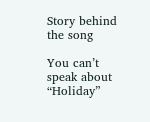Story behind the song

You can’t speak about “Holiday”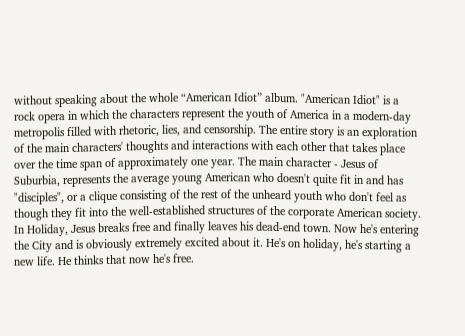without speaking about the whole “American Idiot” album. "American Idiot" is a rock opera in which the characters represent the youth of America in a modern-day metropolis filled with rhetoric, lies, and censorship. The entire story is an exploration of the main characters' thoughts and interactions with each other that takes place over the time span of approximately one year. The main character - Jesus of Suburbia, represents the average young American who doesn't quite fit in and has "disciples", or a clique consisting of the rest of the unheard youth who don't feel as though they fit into the well-established structures of the corporate American society. In Holiday, Jesus breaks free and finally leaves his dead-end town. Now he's entering the City and is obviously extremely excited about it. He's on holiday, he's starting a new life. He thinks that now he's free.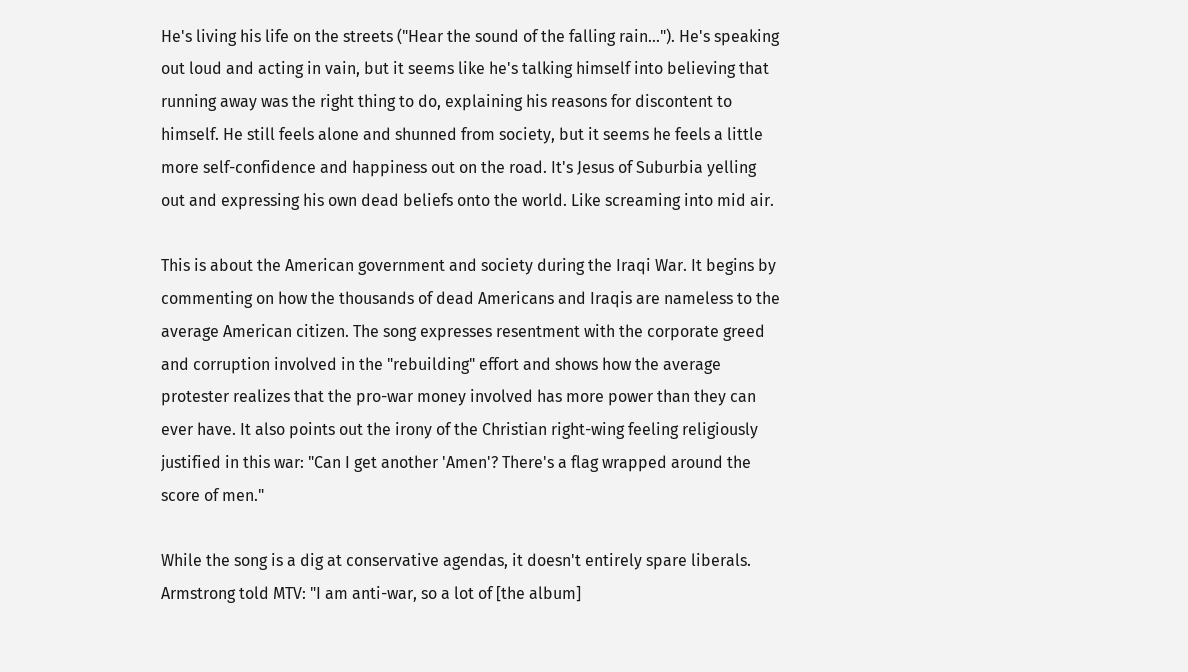He's living his life on the streets ("Hear the sound of the falling rain..."). He's speaking out loud and acting in vain, but it seems like he's talking himself into believing that running away was the right thing to do, explaining his reasons for discontent to himself. He still feels alone and shunned from society, but it seems he feels a little more self-confidence and happiness out on the road. It's Jesus of Suburbia yelling out and expressing his own dead beliefs onto the world. Like screaming into mid air.

This is about the American government and society during the Iraqi War. It begins by commenting on how the thousands of dead Americans and Iraqis are nameless to the average American citizen. The song expresses resentment with the corporate greed and corruption involved in the "rebuilding" effort and shows how the average protester realizes that the pro-war money involved has more power than they can ever have. It also points out the irony of the Christian right-wing feeling religiously justified in this war: "Can I get another 'Amen'? There's a flag wrapped around the score of men."

While the song is a dig at conservative agendas, it doesn't entirely spare liberals. Armstrong told MTV: "I am anti-war, so a lot of [the album]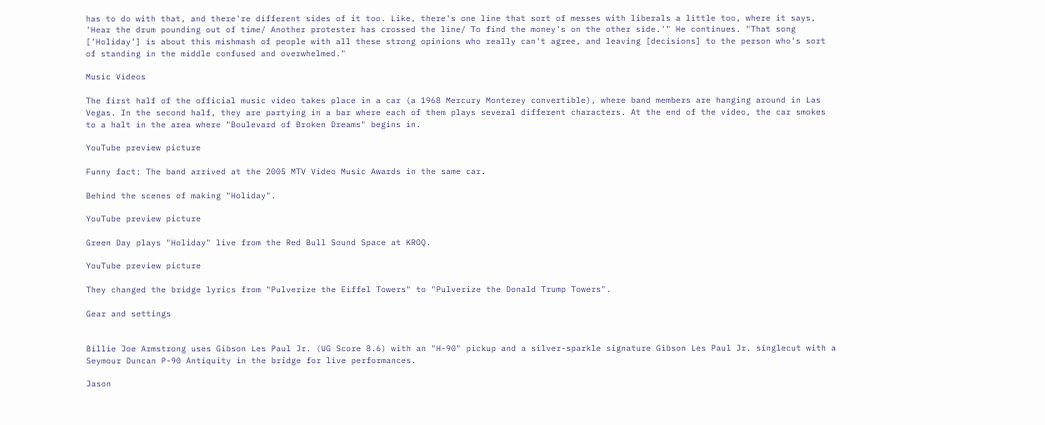has to do with that, and there're different sides of it too. Like, there's one line that sort of messes with liberals a little too, where it says, 'Hear the drum pounding out of time/ Another protester has crossed the line/ To find the money's on the other side.'" He continues. "That song ['Holiday'] is about this mishmash of people with all these strong opinions who really can't agree, and leaving [decisions] to the person who's sort of standing in the middle confused and overwhelmed."

Music Videos

The first half of the official music video takes place in a car (a 1968 Mercury Monterey convertible), where band members are hanging around in Las Vegas. In the second half, they are partying in a bar where each of them plays several different characters. At the end of the video, the car smokes to a halt in the area where "Boulevard of Broken Dreams" begins in.

YouTube preview picture

Funny fact: The band arrived at the 2005 MTV Video Music Awards in the same car.

Behind the scenes of making "Holiday".

YouTube preview picture

Green Day plays "Holiday" live from the Red Bull Sound Space at KROQ.

YouTube preview picture

They changed the bridge lyrics from "Pulverize the Eiffel Towers" to "Pulverize the Donald Trump Towers".

Gear and settings


Billie Joe Armstrong uses Gibson Les Paul Jr. (UG Score 8.6) with an "H-90" pickup and a silver-sparkle signature Gibson Les Paul Jr. singlecut with a Seymour Duncan P-90 Antiquity in the bridge for live performances.

Jason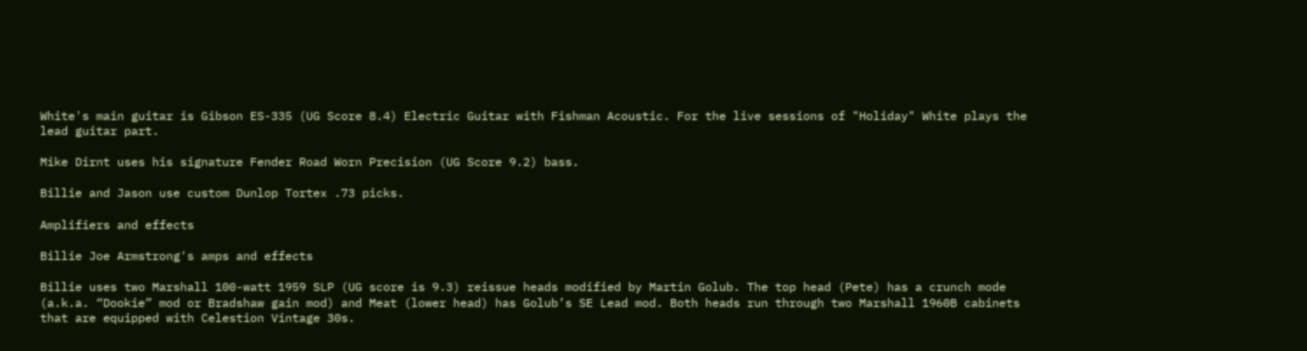White's main guitar is Gibson ES-335 (UG Score 8.4) Electric Guitar with Fishman Acoustic. For the live sessions of "Holiday" White plays the lead guitar part.

Mike Dirnt uses his signature Fender Road Worn Precision (UG Score 9.2) bass.

Billie and Jason use custom Dunlop Tortex .73 picks.

Amplifiers and effects

Billie Joe Armstrong's amps and effects

Billie uses two Marshall 100-watt 1959 SLP (UG score is 9.3) reissue heads modified by Martin Golub. The top head (Pete) has a crunch mode (a.k.a. “Dookie” mod or Bradshaw gain mod) and Meat (lower head) has Golub’s SE Lead mod. Both heads run through two Marshall 1960B cabinets that are equipped with Celestion Vintage 30s.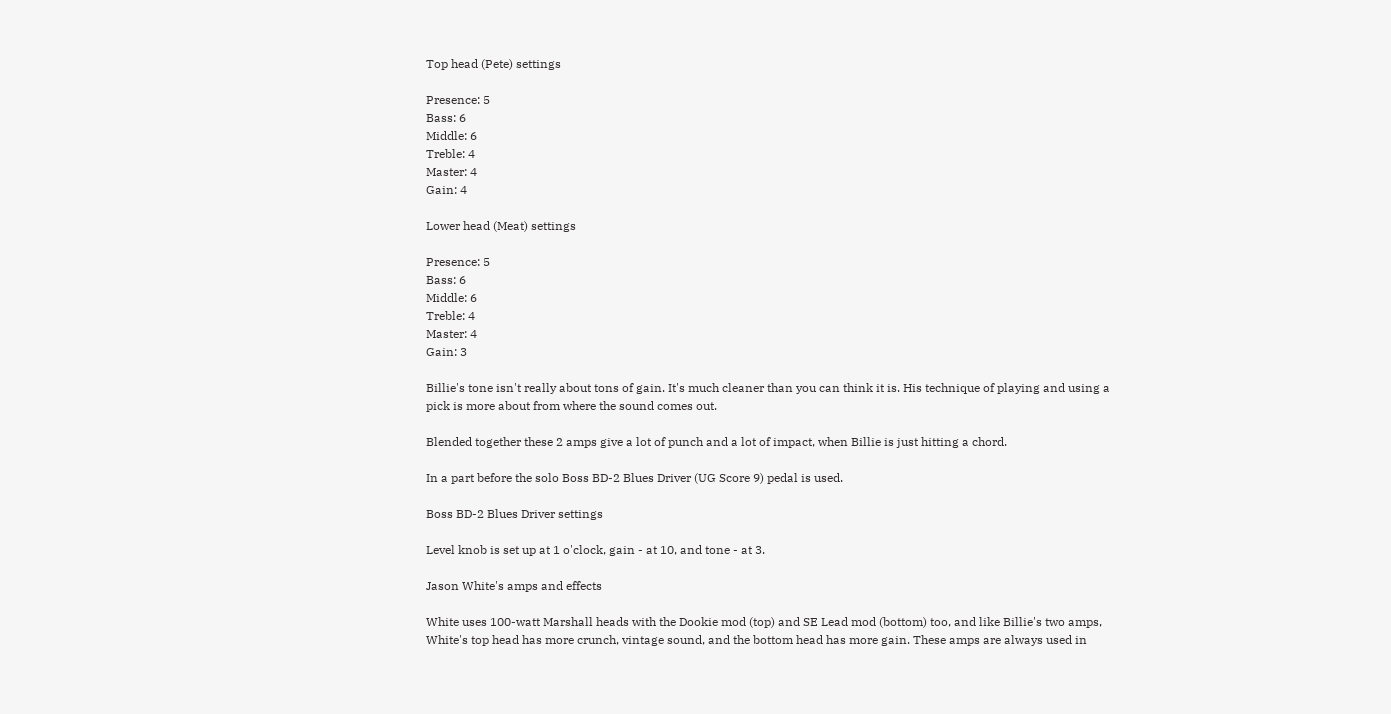Top head (Pete) settings

Presence: 5
Bass: 6
Middle: 6
Treble: 4
Master: 4
Gain: 4

Lower head (Meat) settings

Presence: 5
Bass: 6
Middle: 6
Treble: 4
Master: 4
Gain: 3

Billie's tone isn't really about tons of gain. It's much cleaner than you can think it is. His technique of playing and using a pick is more about from where the sound comes out.

Blended together these 2 amps give a lot of punch and a lot of impact, when Billie is just hitting a chord.

In a part before the solo Boss BD-2 Blues Driver (UG Score 9) pedal is used.

Boss BD-2 Blues Driver settings

Level knob is set up at 1 o'clock, gain - at 10, and tone - at 3.

Jason White's amps and effects

White uses 100-watt Marshall heads with the Dookie mod (top) and SE Lead mod (bottom) too, and like Billie's two amps, White's top head has more crunch, vintage sound, and the bottom head has more gain. These amps are always used in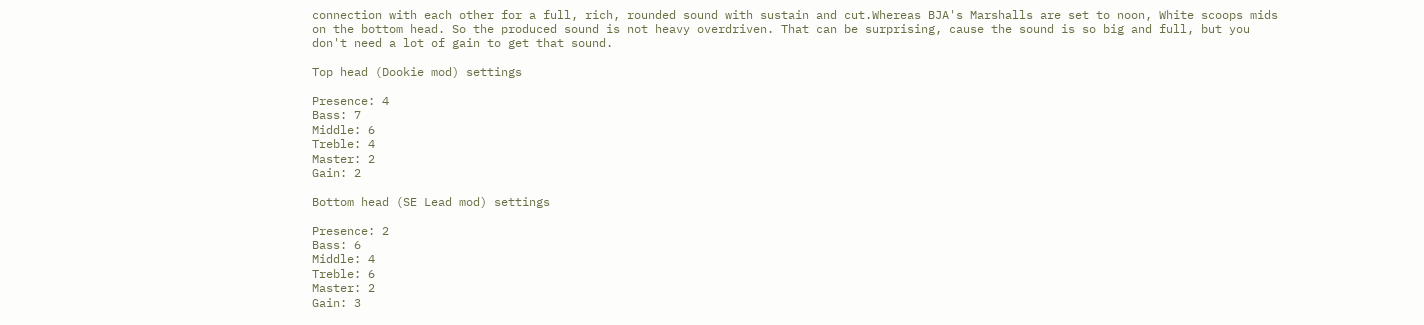connection with each other for a full, rich, rounded sound with sustain and cut.Whereas BJA's Marshalls are set to noon, White scoops mids on the bottom head. So the produced sound is not heavy overdriven. That can be surprising, cause the sound is so big and full, but you don't need a lot of gain to get that sound.

Top head (Dookie mod) settings

Presence: 4
Bass: 7
Middle: 6
Treble: 4
Master: 2
Gain: 2

Bottom head (SE Lead mod) settings

Presence: 2
Bass: 6
Middle: 4
Treble: 6
Master: 2
Gain: 3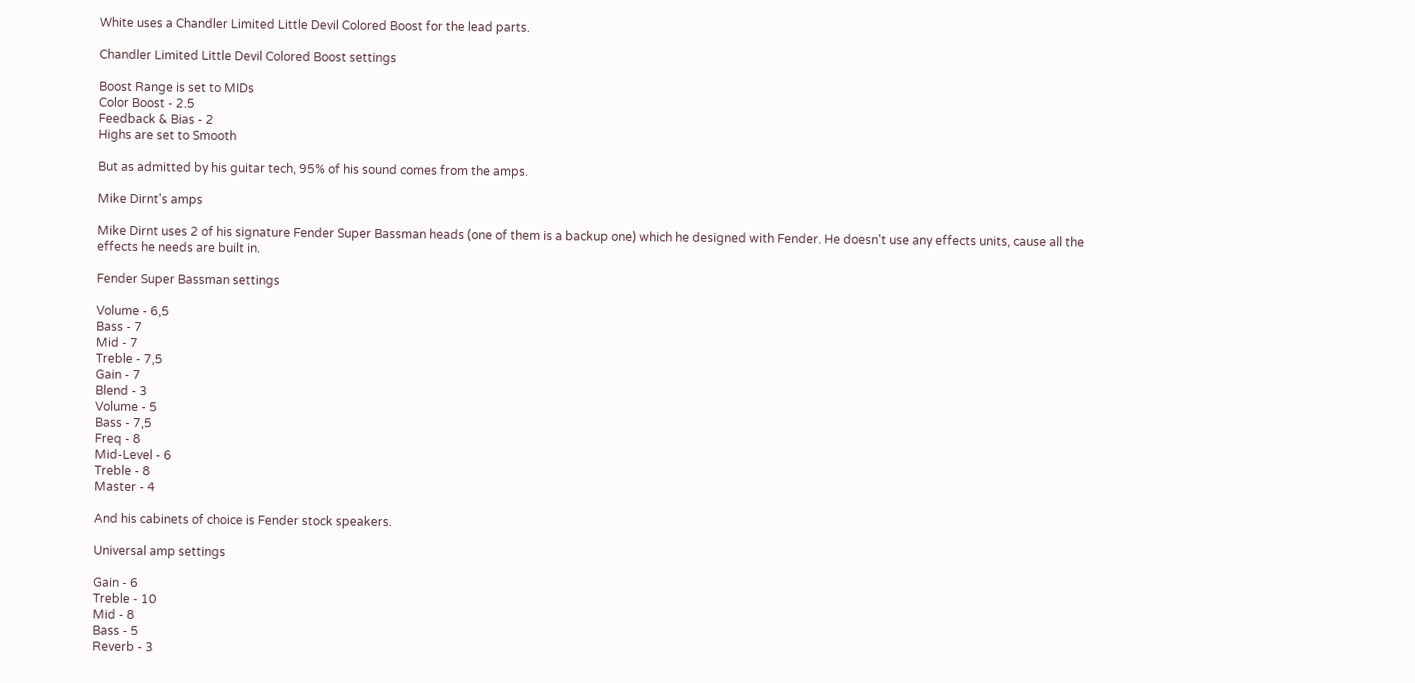White uses a Chandler Limited Little Devil Colored Boost for the lead parts.

Chandler Limited Little Devil Colored Boost settings

Boost Range is set to MIDs
Color Boost - 2.5
Feedback & Bias - 2
Highs are set to Smooth

But as admitted by his guitar tech, 95% of his sound comes from the amps.

Mike Dirnt's amps

Mike Dirnt uses 2 of his signature Fender Super Bassman heads (one of them is a backup one) which he designed with Fender. He doesn't use any effects units, cause all the effects he needs are built in.

Fender Super Bassman settings

Volume - 6,5
Bass - 7
Mid - 7
Treble - 7,5
Gain - 7
Blend - 3
Volume - 5
Bass - 7,5
Freq - 8
Mid-Level - 6
Treble - 8
Master - 4

And his cabinets of choice is Fender stock speakers.

Universal amp settings

Gain - 6
Treble - 10
Mid - 8
Bass - 5
Reverb - 3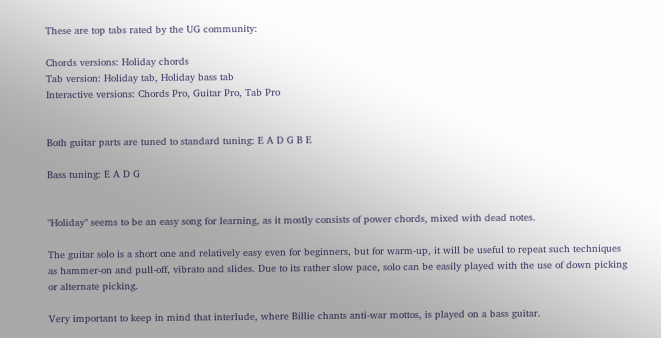These are top tabs rated by the UG community:

Chords versions: Holiday chords
Tab version: Holiday tab, Holiday bass tab
Interactive versions: Chords Pro, Guitar Pro, Tab Pro


Both guitar parts are tuned to standard tuning: E A D G B E

Bass tuning: E A D G


"Holiday" seems to be an easy song for learning, as it mostly consists of power chords, mixed with dead notes.

The guitar solo is a short one and relatively easy even for beginners, but for warm-up, it will be useful to repeat such techniques as hammer-on and pull-off, vibrato and slides. Due to its rather slow pace, solo can be easily played with the use of down picking or alternate picking.

Very important to keep in mind that interlude, where Billie chants anti-war mottos, is played on a bass guitar.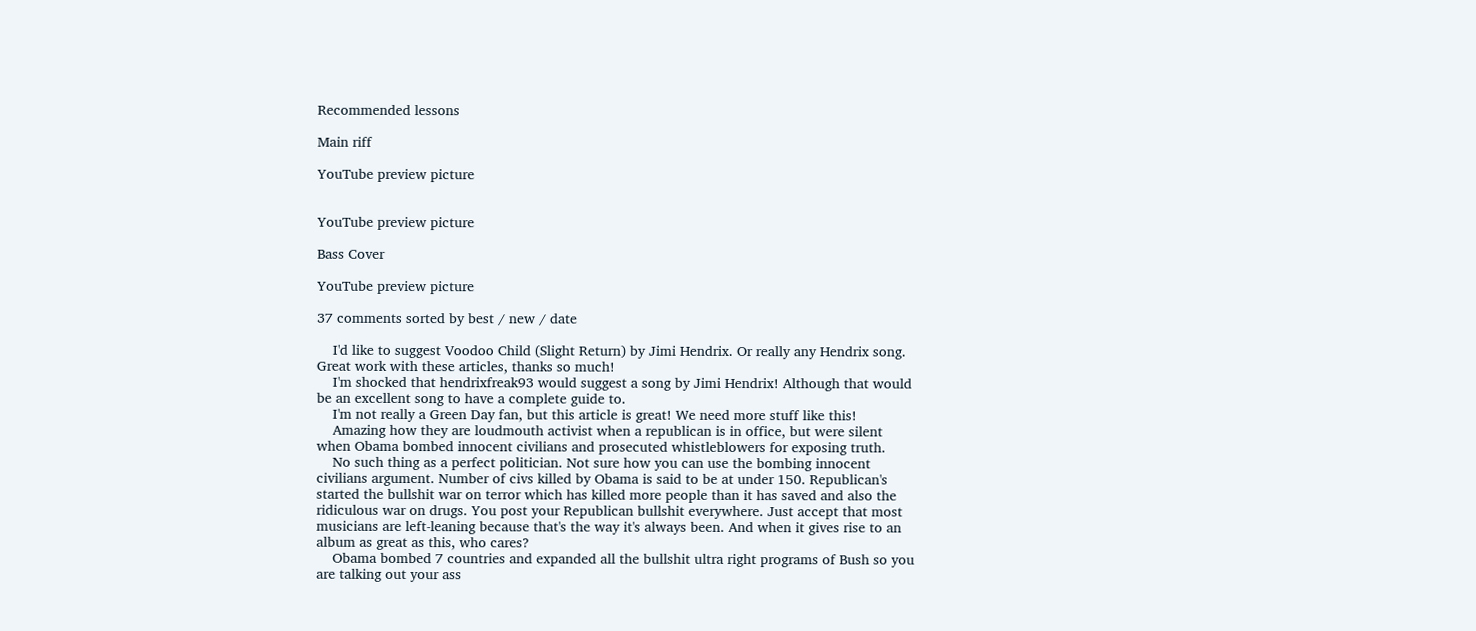Recommended lessons

Main riff

YouTube preview picture


YouTube preview picture

Bass Cover

YouTube preview picture

37 comments sorted by best / new / date

    I'd like to suggest Voodoo Child (Slight Return) by Jimi Hendrix. Or really any Hendrix song. Great work with these articles, thanks so much!
    I'm shocked that hendrixfreak93 would suggest a song by Jimi Hendrix! Although that would be an excellent song to have a complete guide to.
    I'm not really a Green Day fan, but this article is great! We need more stuff like this!
    Amazing how they are loudmouth activist when a republican is in office, but were silent when Obama bombed innocent civilians and prosecuted whistleblowers for exposing truth.
    No such thing as a perfect politician. Not sure how you can use the bombing innocent civilians argument. Number of civs killed by Obama is said to be at under 150. Republican's started the bullshit war on terror which has killed more people than it has saved and also the ridiculous war on drugs. You post your Republican bullshit everywhere. Just accept that most musicians are left-leaning because that's the way it's always been. And when it gives rise to an album as great as this, who cares?
    Obama bombed 7 countries and expanded all the bullshit ultra right programs of Bush so you are talking out your ass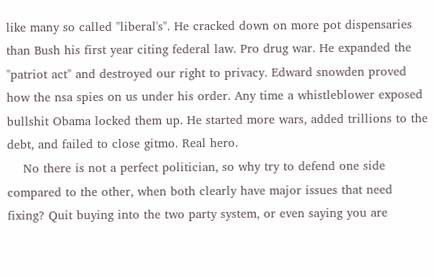like many so called "liberal's". He cracked down on more pot dispensaries than Bush his first year citing federal law. Pro drug war. He expanded the "patriot act" and destroyed our right to privacy. Edward snowden proved how the nsa spies on us under his order. Any time a whistleblower exposed bullshit Obama locked them up. He started more wars, added trillions to the debt, and failed to close gitmo. Real hero.
    No there is not a perfect politician, so why try to defend one side compared to the other, when both clearly have major issues that need fixing? Quit buying into the two party system, or even saying you are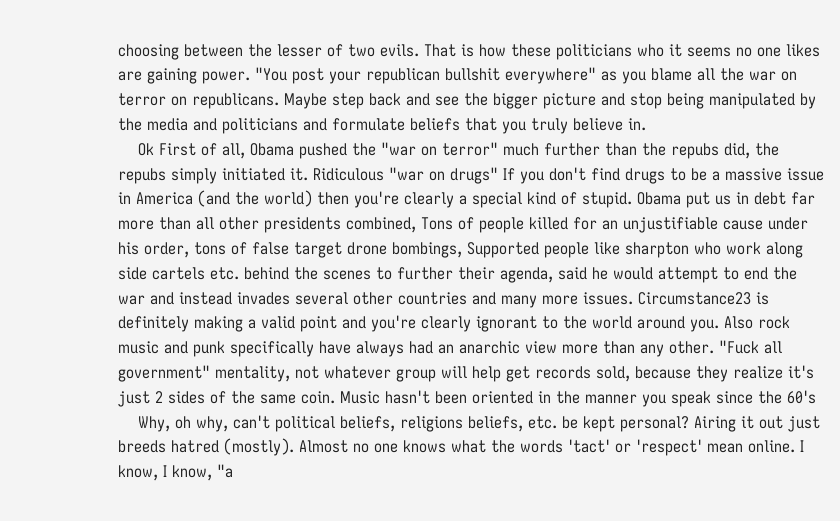choosing between the lesser of two evils. That is how these politicians who it seems no one likes are gaining power. "You post your republican bullshit everywhere" as you blame all the war on terror on republicans. Maybe step back and see the bigger picture and stop being manipulated by the media and politicians and formulate beliefs that you truly believe in.
    Ok First of all, Obama pushed the "war on terror" much further than the repubs did, the repubs simply initiated it. Ridiculous "war on drugs" If you don't find drugs to be a massive issue in America (and the world) then you're clearly a special kind of stupid. Obama put us in debt far more than all other presidents combined, Tons of people killed for an unjustifiable cause under his order, tons of false target drone bombings, Supported people like sharpton who work along side cartels etc. behind the scenes to further their agenda, said he would attempt to end the war and instead invades several other countries and many more issues. Circumstance23 is definitely making a valid point and you're clearly ignorant to the world around you. Also rock music and punk specifically have always had an anarchic view more than any other. "Fuck all government" mentality, not whatever group will help get records sold, because they realize it's just 2 sides of the same coin. Music hasn't been oriented in the manner you speak since the 60's
    Why, oh why, can't political beliefs, religions beliefs, etc. be kept personal? Airing it out just breeds hatred (mostly). Almost no one knows what the words 'tact' or 'respect' mean online. I know, I know, "a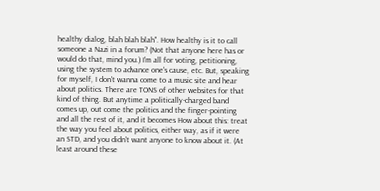healthy dialog, blah blah blah". How healthy is it to call someone a Nazi in a forum? (Not that anyone here has or would do that, mind you.) I'm all for voting, petitioning, using the system to advance one's cause, etc. But, speaking for myself, I don't wanna come to a music site and hear about politics. There are TONS of other websites for that kind of thing. But anytime a politically-charged band comes up, out come the politics and the finger-pointing and all the rest of it, and it becomes How about this: treat the way you feel about politics, either way, as if it were an STD, and you didn't want anyone to know about it. (At least around these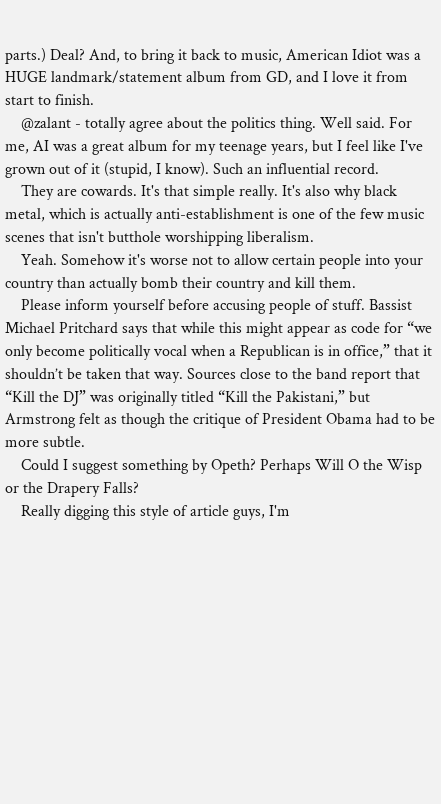parts.) Deal? And, to bring it back to music, American Idiot was a HUGE landmark/statement album from GD, and I love it from start to finish.
    @zalant - totally agree about the politics thing. Well said. For me, AI was a great album for my teenage years, but I feel like I've grown out of it (stupid, I know). Such an influential record.
    They are cowards. It's that simple really. It's also why black metal, which is actually anti-establishment is one of the few music scenes that isn't butthole worshipping liberalism.
    Yeah. Somehow it's worse not to allow certain people into your country than actually bomb their country and kill them.
    Please inform yourself before accusing people of stuff. Bassist Michael Pritchard says that while this might appear as code for “we only become politically vocal when a Republican is in office,” that it shouldn’t be taken that way. Sources close to the band report that “Kill the DJ” was originally titled “Kill the Pakistani,” but Armstrong felt as though the critique of President Obama had to be more subtle.
    Could I suggest something by Opeth? Perhaps Will O the Wisp or the Drapery Falls?
    Really digging this style of article guys, I'm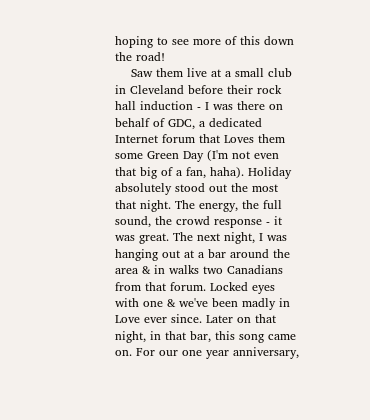hoping to see more of this down the road!
    Saw them live at a small club in Cleveland before their rock hall induction - I was there on behalf of GDC, a dedicated Internet forum that Loves them some Green Day (I'm not even that big of a fan, haha). Holiday absolutely stood out the most that night. The energy, the full sound, the crowd response - it was great. The next night, I was hanging out at a bar around the area & in walks two Canadians from that forum. Locked eyes with one & we've been madly in Love ever since. Later on that night, in that bar, this song came on. For our one year anniversary,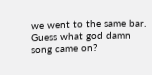we went to the same bar. Guess what god damn song came on?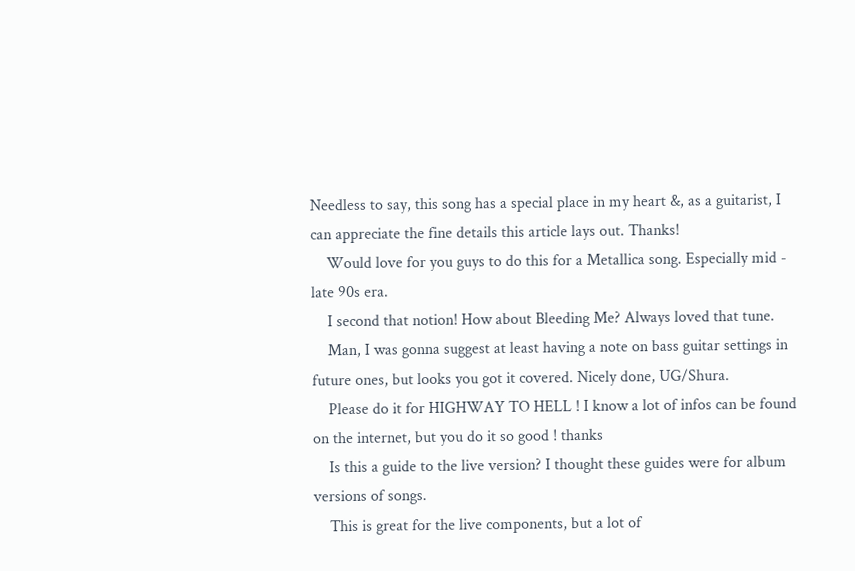Needless to say, this song has a special place in my heart &, as a guitarist, I can appreciate the fine details this article lays out. Thanks!
    Would love for you guys to do this for a Metallica song. Especially mid - late 90s era.
    I second that notion! How about Bleeding Me? Always loved that tune.
    Man, I was gonna suggest at least having a note on bass guitar settings in future ones, but looks you got it covered. Nicely done, UG/Shura.
    Please do it for HIGHWAY TO HELL ! I know a lot of infos can be found on the internet, but you do it so good ! thanks
    Is this a guide to the live version? I thought these guides were for album versions of songs.
    This is great for the live components, but a lot of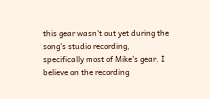this gear wasn't out yet during the song's studio recording, specifically most of Mike's gear. I believe on the recording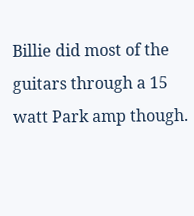Billie did most of the guitars through a 15 watt Park amp though.